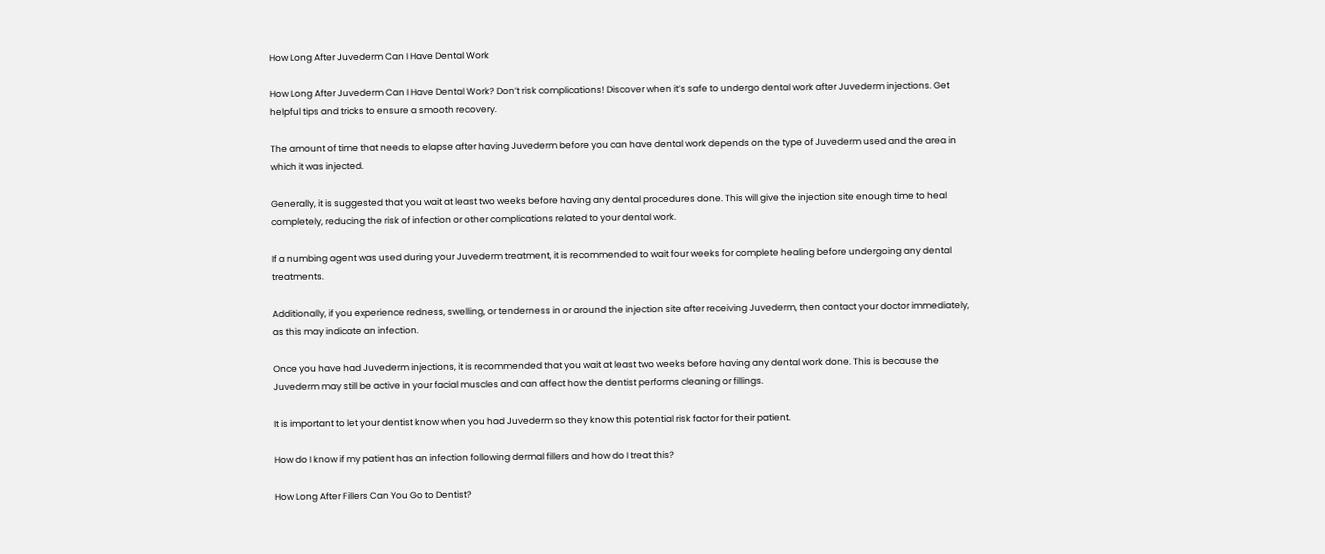How Long After Juvederm Can I Have Dental Work

How Long After Juvederm Can I Have Dental Work? Don’t risk complications! Discover when it’s safe to undergo dental work after Juvederm injections. Get helpful tips and tricks to ensure a smooth recovery.

The amount of time that needs to elapse after having Juvederm before you can have dental work depends on the type of Juvederm used and the area in which it was injected.

Generally, it is suggested that you wait at least two weeks before having any dental procedures done. This will give the injection site enough time to heal completely, reducing the risk of infection or other complications related to your dental work.

If a numbing agent was used during your Juvederm treatment, it is recommended to wait four weeks for complete healing before undergoing any dental treatments.

Additionally, if you experience redness, swelling, or tenderness in or around the injection site after receiving Juvederm, then contact your doctor immediately, as this may indicate an infection.

Once you have had Juvederm injections, it is recommended that you wait at least two weeks before having any dental work done. This is because the Juvederm may still be active in your facial muscles and can affect how the dentist performs cleaning or fillings.

It is important to let your dentist know when you had Juvederm so they know this potential risk factor for their patient.

How do I know if my patient has an infection following dermal fillers and how do I treat this?

How Long After Fillers Can You Go to Dentist?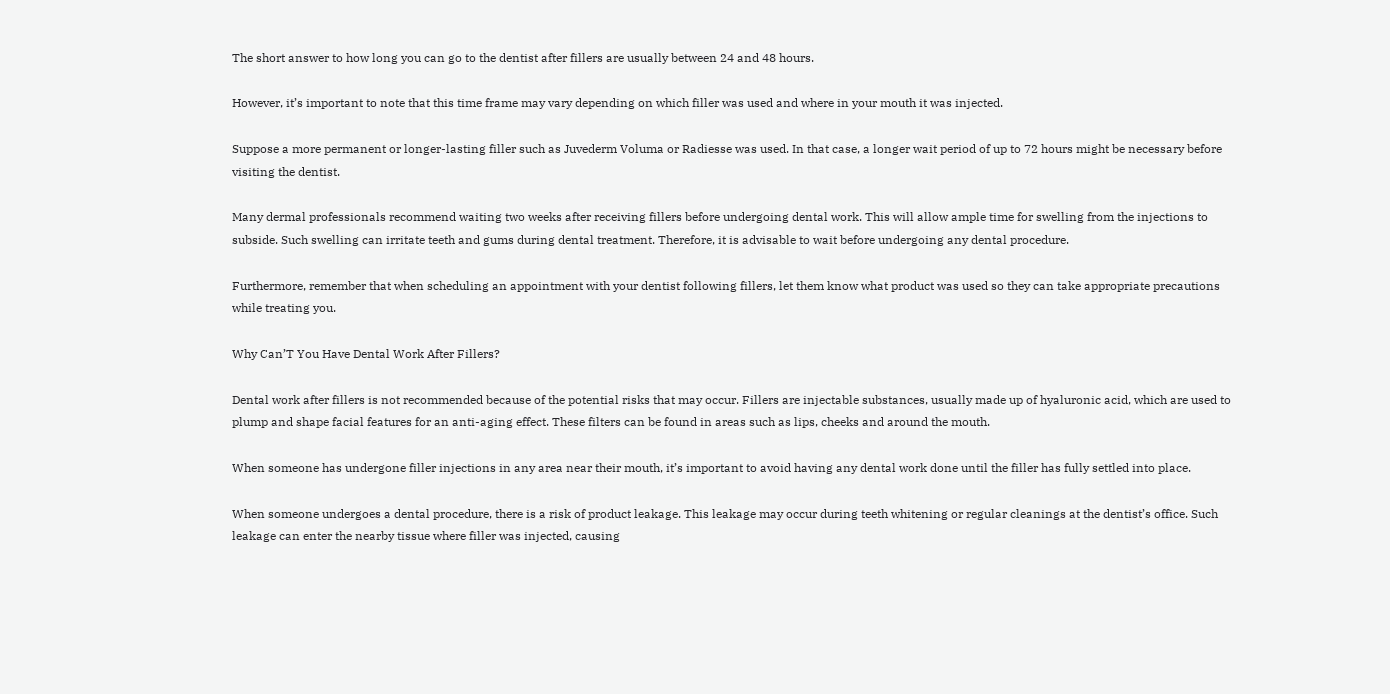The short answer to how long you can go to the dentist after fillers are usually between 24 and 48 hours.

However, it’s important to note that this time frame may vary depending on which filler was used and where in your mouth it was injected.

Suppose a more permanent or longer-lasting filler such as Juvederm Voluma or Radiesse was used. In that case, a longer wait period of up to 72 hours might be necessary before visiting the dentist.

Many dermal professionals recommend waiting two weeks after receiving fillers before undergoing dental work. This will allow ample time for swelling from the injections to subside. Such swelling can irritate teeth and gums during dental treatment. Therefore, it is advisable to wait before undergoing any dental procedure.

Furthermore, remember that when scheduling an appointment with your dentist following fillers, let them know what product was used so they can take appropriate precautions while treating you.

Why Can’T You Have Dental Work After Fillers?

Dental work after fillers is not recommended because of the potential risks that may occur. Fillers are injectable substances, usually made up of hyaluronic acid, which are used to plump and shape facial features for an anti-aging effect. These filters can be found in areas such as lips, cheeks and around the mouth.

When someone has undergone filler injections in any area near their mouth, it’s important to avoid having any dental work done until the filler has fully settled into place.

When someone undergoes a dental procedure, there is a risk of product leakage. This leakage may occur during teeth whitening or regular cleanings at the dentist’s office. Such leakage can enter the nearby tissue where filler was injected, causing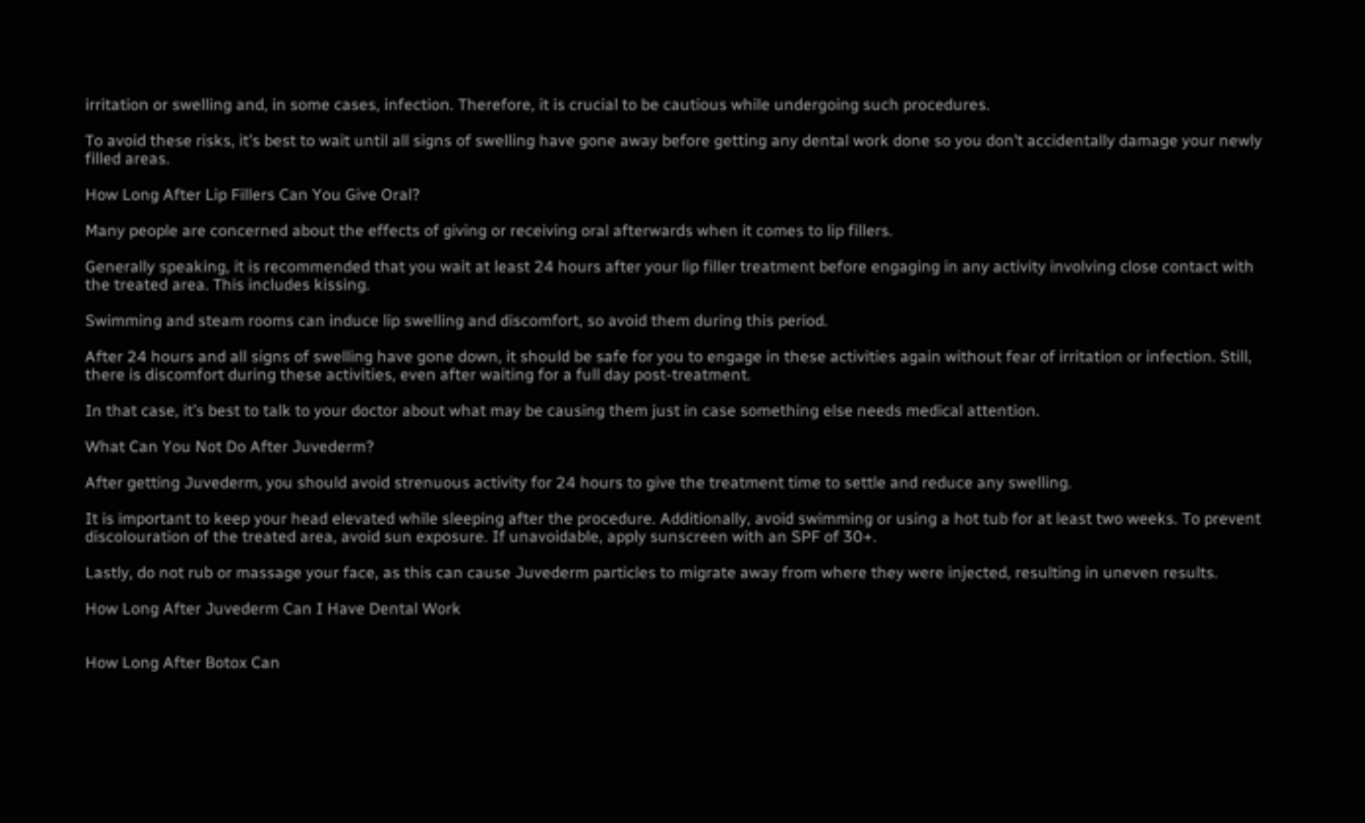irritation or swelling and, in some cases, infection. Therefore, it is crucial to be cautious while undergoing such procedures.

To avoid these risks, it’s best to wait until all signs of swelling have gone away before getting any dental work done so you don’t accidentally damage your newly filled areas.

How Long After Lip Fillers Can You Give Oral?

Many people are concerned about the effects of giving or receiving oral afterwards when it comes to lip fillers.

Generally speaking, it is recommended that you wait at least 24 hours after your lip filler treatment before engaging in any activity involving close contact with the treated area. This includes kissing.

Swimming and steam rooms can induce lip swelling and discomfort, so avoid them during this period.

After 24 hours and all signs of swelling have gone down, it should be safe for you to engage in these activities again without fear of irritation or infection. Still, there is discomfort during these activities, even after waiting for a full day post-treatment.

In that case, it’s best to talk to your doctor about what may be causing them just in case something else needs medical attention.

What Can You Not Do After Juvederm?

After getting Juvederm, you should avoid strenuous activity for 24 hours to give the treatment time to settle and reduce any swelling.

It is important to keep your head elevated while sleeping after the procedure. Additionally, avoid swimming or using a hot tub for at least two weeks. To prevent discolouration of the treated area, avoid sun exposure. If unavoidable, apply sunscreen with an SPF of 30+.

Lastly, do not rub or massage your face, as this can cause Juvederm particles to migrate away from where they were injected, resulting in uneven results.

How Long After Juvederm Can I Have Dental Work


How Long After Botox Can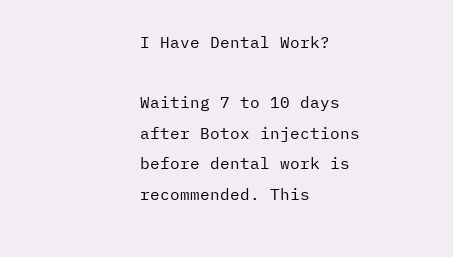I Have Dental Work?

Waiting 7 to 10 days after Botox injections before dental work is recommended. This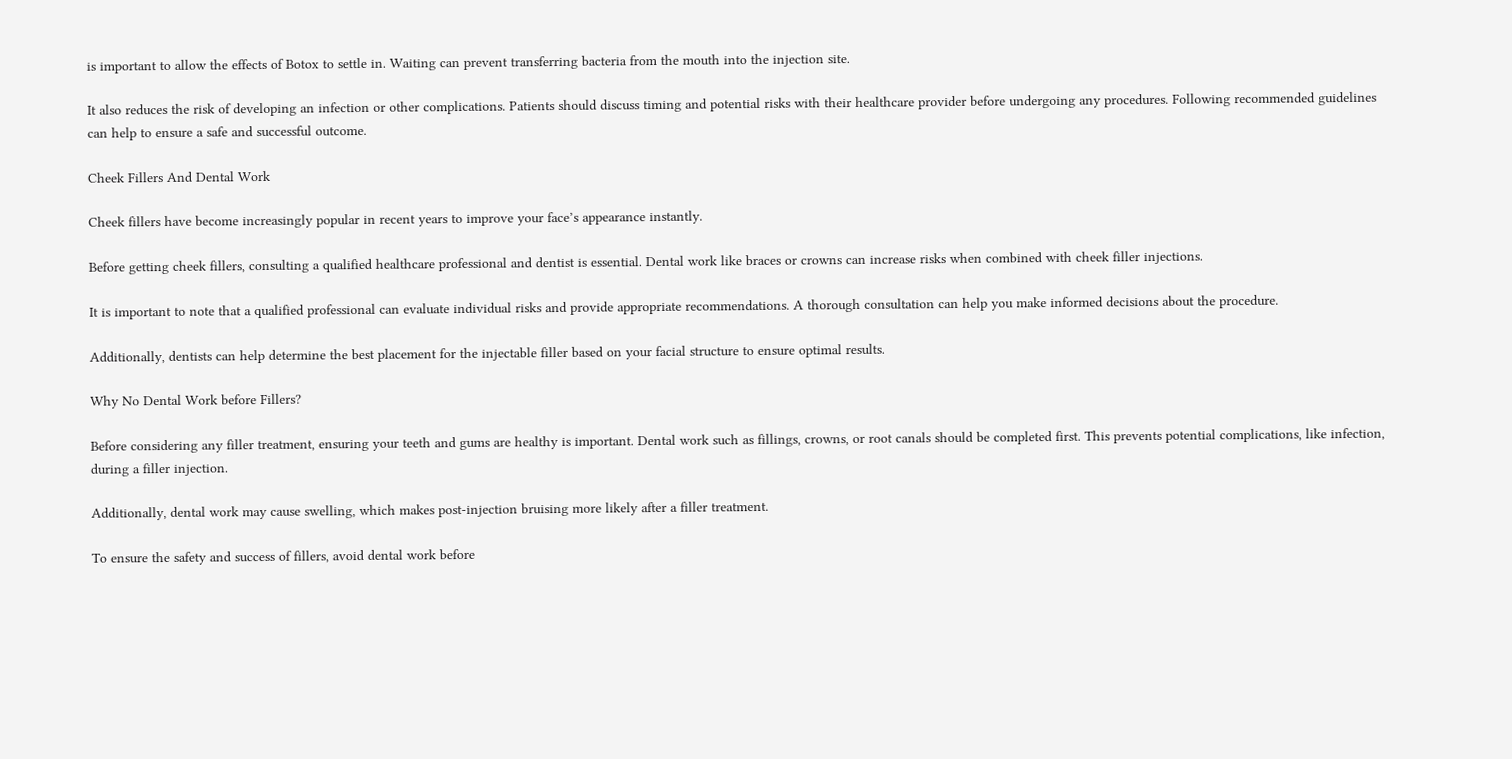is important to allow the effects of Botox to settle in. Waiting can prevent transferring bacteria from the mouth into the injection site.

It also reduces the risk of developing an infection or other complications. Patients should discuss timing and potential risks with their healthcare provider before undergoing any procedures. Following recommended guidelines can help to ensure a safe and successful outcome.

Cheek Fillers And Dental Work

Cheek fillers have become increasingly popular in recent years to improve your face’s appearance instantly.

Before getting cheek fillers, consulting a qualified healthcare professional and dentist is essential. Dental work like braces or crowns can increase risks when combined with cheek filler injections.

It is important to note that a qualified professional can evaluate individual risks and provide appropriate recommendations. A thorough consultation can help you make informed decisions about the procedure.

Additionally, dentists can help determine the best placement for the injectable filler based on your facial structure to ensure optimal results.

Why No Dental Work before Fillers?

Before considering any filler treatment, ensuring your teeth and gums are healthy is important. Dental work such as fillings, crowns, or root canals should be completed first. This prevents potential complications, like infection, during a filler injection.

Additionally, dental work may cause swelling, which makes post-injection bruising more likely after a filler treatment.

To ensure the safety and success of fillers, avoid dental work before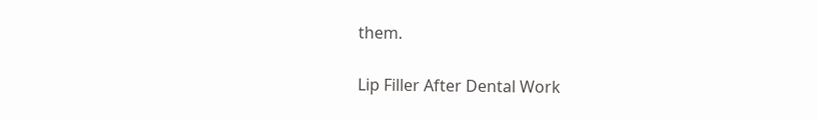them.

Lip Filler After Dental Work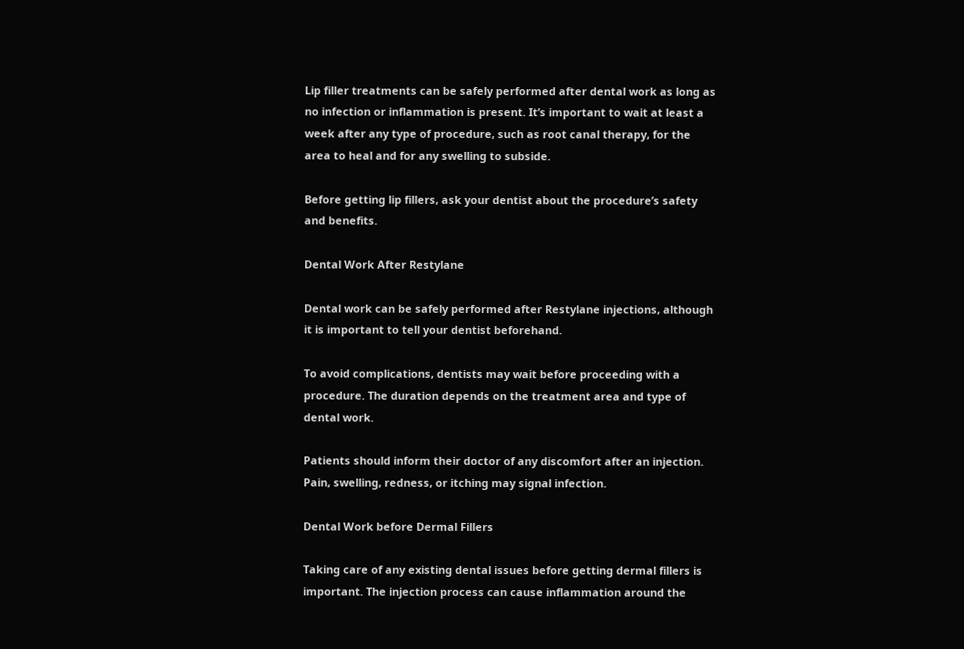Lip filler treatments can be safely performed after dental work as long as no infection or inflammation is present. It’s important to wait at least a week after any type of procedure, such as root canal therapy, for the area to heal and for any swelling to subside.

Before getting lip fillers, ask your dentist about the procedure’s safety and benefits.

Dental Work After Restylane

Dental work can be safely performed after Restylane injections, although it is important to tell your dentist beforehand.

To avoid complications, dentists may wait before proceeding with a procedure. The duration depends on the treatment area and type of dental work.

Patients should inform their doctor of any discomfort after an injection. Pain, swelling, redness, or itching may signal infection.

Dental Work before Dermal Fillers

Taking care of any existing dental issues before getting dermal fillers is important. The injection process can cause inflammation around the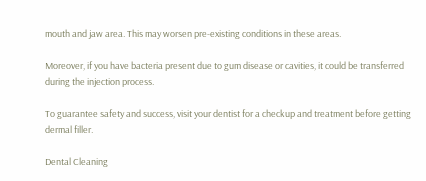mouth and jaw area. This may worsen pre-existing conditions in these areas.

Moreover, if you have bacteria present due to gum disease or cavities, it could be transferred during the injection process.

To guarantee safety and success, visit your dentist for a checkup and treatment before getting dermal filler.

Dental Cleaning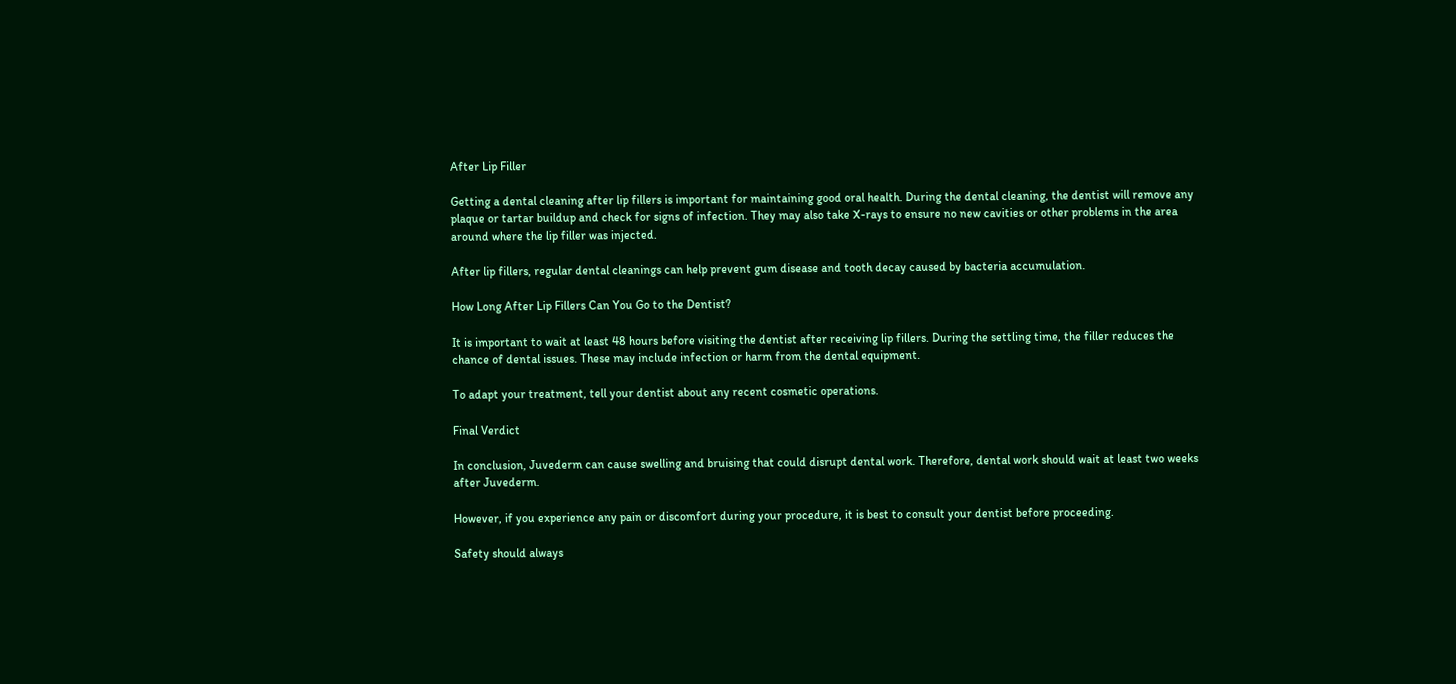After Lip Filler

Getting a dental cleaning after lip fillers is important for maintaining good oral health. During the dental cleaning, the dentist will remove any plaque or tartar buildup and check for signs of infection. They may also take X-rays to ensure no new cavities or other problems in the area around where the lip filler was injected.

After lip fillers, regular dental cleanings can help prevent gum disease and tooth decay caused by bacteria accumulation.

How Long After Lip Fillers Can You Go to the Dentist?

It is important to wait at least 48 hours before visiting the dentist after receiving lip fillers. During the settling time, the filler reduces the chance of dental issues. These may include infection or harm from the dental equipment.

To adapt your treatment, tell your dentist about any recent cosmetic operations.

Final Verdict

In conclusion, Juvederm can cause swelling and bruising that could disrupt dental work. Therefore, dental work should wait at least two weeks after Juvederm.

However, if you experience any pain or discomfort during your procedure, it is best to consult your dentist before proceeding.

Safety should always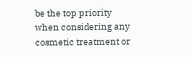be the top priority when considering any cosmetic treatment or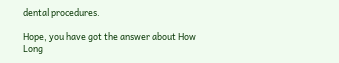dental procedures.

Hope, you have got the answer about How Long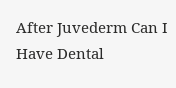After Juvederm Can I Have Dental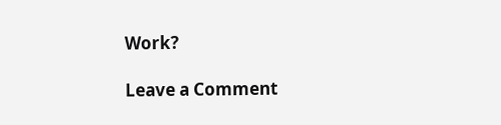Work?

Leave a Comment